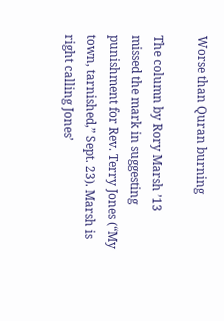Worse than Quran burning

The column by Rory Marsh ’13 missed the mark in suggesting punishment for Rev. Terry Jones (“My town, tarnished,” Sept. 23). Marsh is right calling Jones’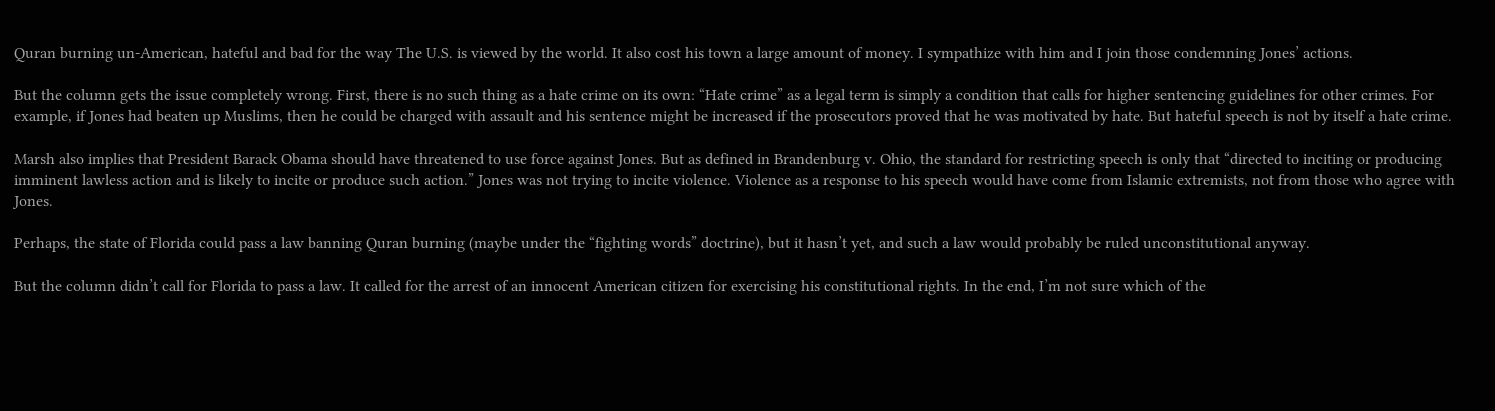Quran burning un-American, hateful and bad for the way The U.S. is viewed by the world. It also cost his town a large amount of money. I sympathize with him and I join those condemning Jones’ actions.

But the column gets the issue completely wrong. First, there is no such thing as a hate crime on its own: “Hate crime” as a legal term is simply a condition that calls for higher sentencing guidelines for other crimes. For example, if Jones had beaten up Muslims, then he could be charged with assault and his sentence might be increased if the prosecutors proved that he was motivated by hate. But hateful speech is not by itself a hate crime.

Marsh also implies that President Barack Obama should have threatened to use force against Jones. But as defined in Brandenburg v. Ohio, the standard for restricting speech is only that “directed to inciting or producing imminent lawless action and is likely to incite or produce such action.” Jones was not trying to incite violence. Violence as a response to his speech would have come from Islamic extremists, not from those who agree with Jones.

Perhaps, the state of Florida could pass a law banning Quran burning (maybe under the “fighting words” doctrine), but it hasn’t yet, and such a law would probably be ruled unconstitutional anyway.

But the column didn’t call for Florida to pass a law. It called for the arrest of an innocent American citizen for exercising his constitutional rights. In the end, I’m not sure which of the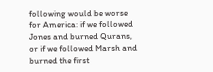following would be worse for America: if we followed Jones and burned Qurans, or if we followed Marsh and burned the first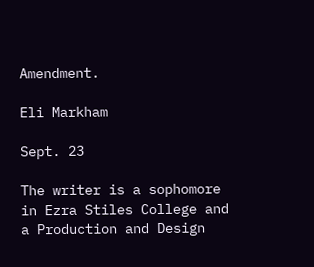Amendment.

Eli Markham

Sept. 23

The writer is a sophomore in Ezra Stiles College and a Production and Design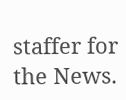staffer for the News.